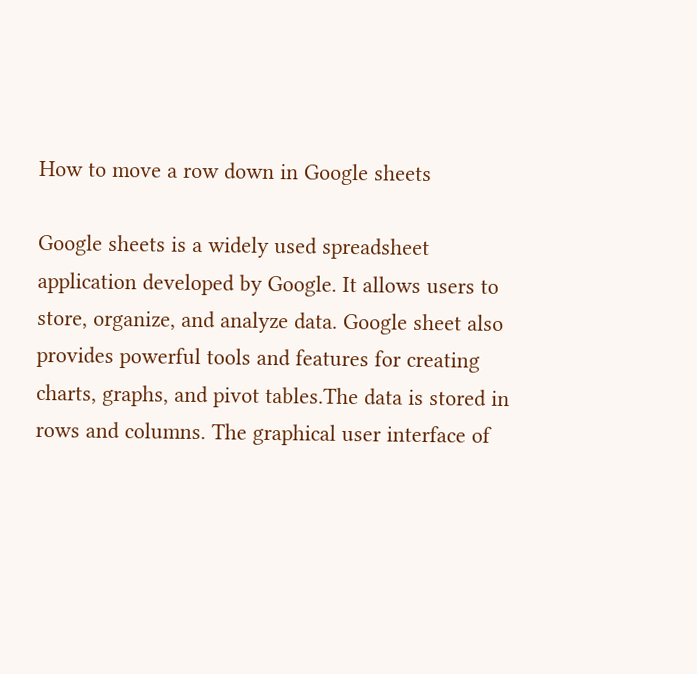How to move a row down in Google sheets

Google sheets is a widely used spreadsheet application developed by Google. It allows users to store, organize, and analyze data. Google sheet also provides powerful tools and features for creating charts, graphs, and pivot tables.The data is stored in rows and columns. The graphical user interface of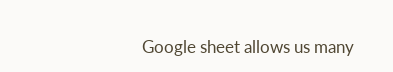Google sheet allows us many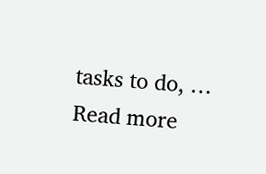tasks to do, … Read more